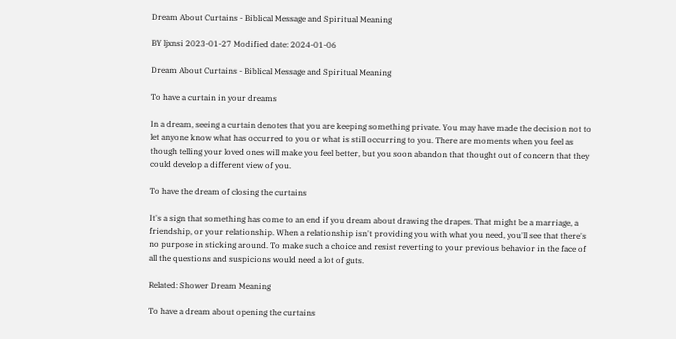Dream About Curtains - Biblical Message and Spiritual Meaning

BY ljxnsi 2023-01-27 Modified date: 2024-01-06

Dream About Curtains - Biblical Message and Spiritual Meaning

To have a curtain in your dreams

In a dream, seeing a curtain denotes that you are keeping something private. You may have made the decision not to let anyone know what has occurred to you or what is still occurring to you. There are moments when you feel as though telling your loved ones will make you feel better, but you soon abandon that thought out of concern that they could develop a different view of you.

To have the dream of closing the curtains

It's a sign that something has come to an end if you dream about drawing the drapes. That might be a marriage, a friendship, or your relationship. When a relationship isn't providing you with what you need, you'll see that there's no purpose in sticking around. To make such a choice and resist reverting to your previous behavior in the face of all the questions and suspicions would need a lot of guts.

Related: Shower Dream Meaning

To have a dream about opening the curtains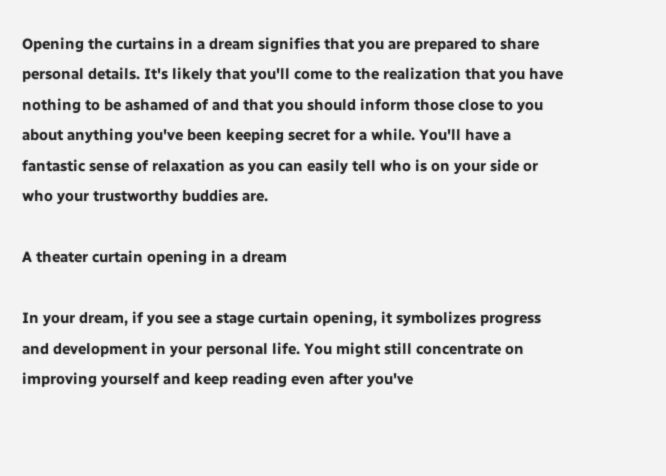Opening the curtains in a dream signifies that you are prepared to share personal details. It's likely that you'll come to the realization that you have nothing to be ashamed of and that you should inform those close to you about anything you've been keeping secret for a while. You'll have a fantastic sense of relaxation as you can easily tell who is on your side or who your trustworthy buddies are.

A theater curtain opening in a dream

In your dream, if you see a stage curtain opening, it symbolizes progress and development in your personal life. You might still concentrate on improving yourself and keep reading even after you've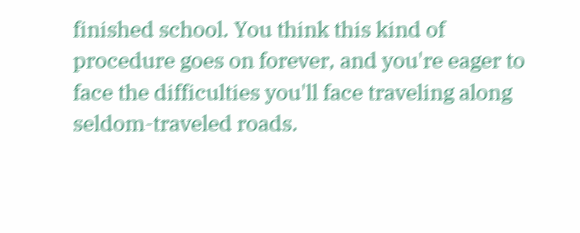finished school. You think this kind of procedure goes on forever, and you're eager to face the difficulties you'll face traveling along seldom-traveled roads.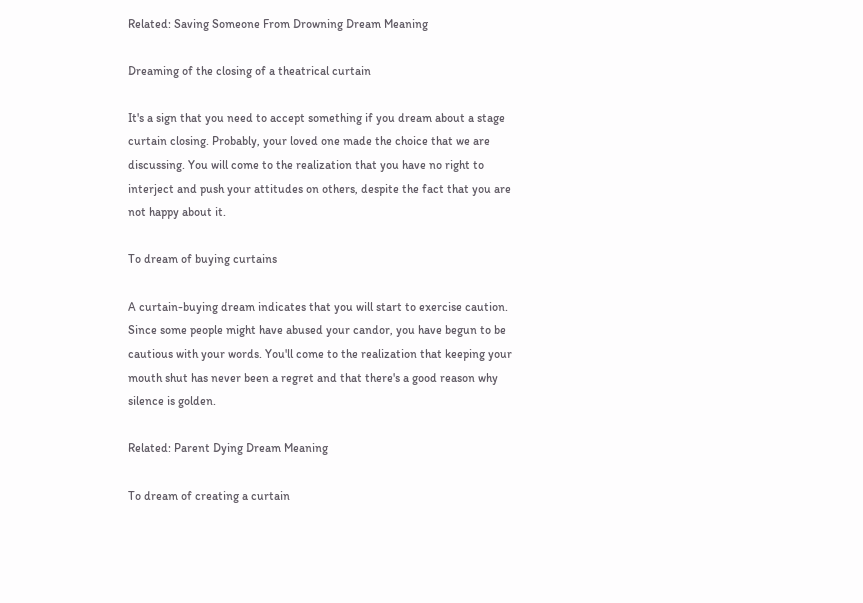Related: Saving Someone From Drowning Dream Meaning

Dreaming of the closing of a theatrical curtain

It's a sign that you need to accept something if you dream about a stage curtain closing. Probably, your loved one made the choice that we are discussing. You will come to the realization that you have no right to interject and push your attitudes on others, despite the fact that you are not happy about it.

To dream of buying curtains

A curtain-buying dream indicates that you will start to exercise caution. Since some people might have abused your candor, you have begun to be cautious with your words. You'll come to the realization that keeping your mouth shut has never been a regret and that there's a good reason why silence is golden.

Related: Parent Dying Dream Meaning

To dream of creating a curtain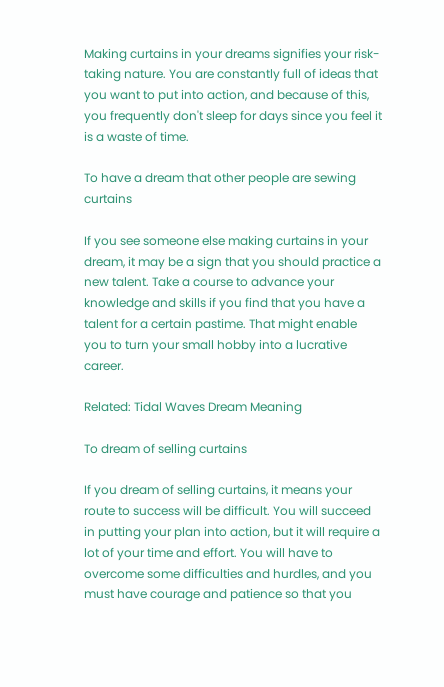Making curtains in your dreams signifies your risk-taking nature. You are constantly full of ideas that you want to put into action, and because of this, you frequently don't sleep for days since you feel it is a waste of time.

To have a dream that other people are sewing curtains

If you see someone else making curtains in your dream, it may be a sign that you should practice a new talent. Take a course to advance your knowledge and skills if you find that you have a talent for a certain pastime. That might enable you to turn your small hobby into a lucrative career.

Related: Tidal Waves Dream Meaning

To dream of selling curtains

If you dream of selling curtains, it means your route to success will be difficult. You will succeed in putting your plan into action, but it will require a lot of your time and effort. You will have to overcome some difficulties and hurdles, and you must have courage and patience so that you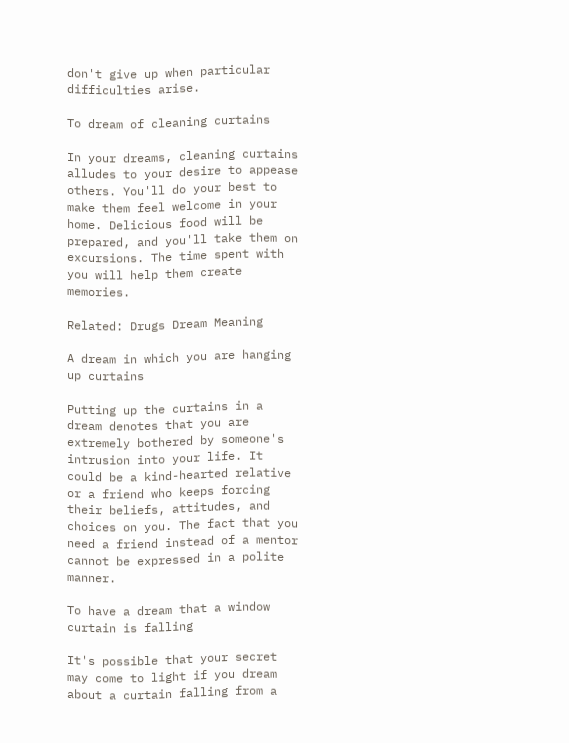don't give up when particular difficulties arise.

To dream of cleaning curtains

In your dreams, cleaning curtains alludes to your desire to appease others. You'll do your best to make them feel welcome in your home. Delicious food will be prepared, and you'll take them on excursions. The time spent with you will help them create memories.

Related: Drugs Dream Meaning

A dream in which you are hanging up curtains

Putting up the curtains in a dream denotes that you are extremely bothered by someone's intrusion into your life. It could be a kind-hearted relative or a friend who keeps forcing their beliefs, attitudes, and choices on you. The fact that you need a friend instead of a mentor cannot be expressed in a polite manner.

To have a dream that a window curtain is falling

It's possible that your secret may come to light if you dream about a curtain falling from a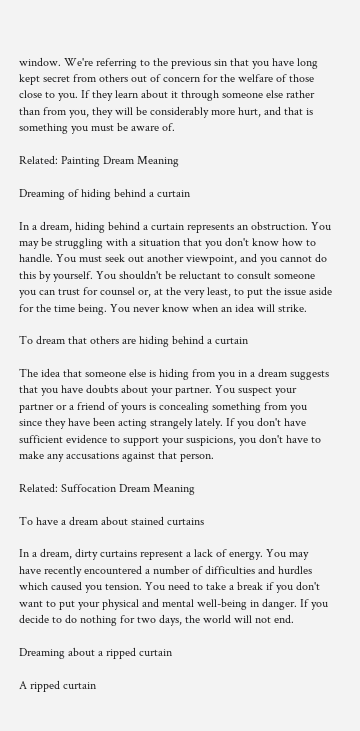window. We're referring to the previous sin that you have long kept secret from others out of concern for the welfare of those close to you. If they learn about it through someone else rather than from you, they will be considerably more hurt, and that is something you must be aware of.

Related: Painting Dream Meaning

Dreaming of hiding behind a curtain

In a dream, hiding behind a curtain represents an obstruction. You may be struggling with a situation that you don't know how to handle. You must seek out another viewpoint, and you cannot do this by yourself. You shouldn't be reluctant to consult someone you can trust for counsel or, at the very least, to put the issue aside for the time being. You never know when an idea will strike.

To dream that others are hiding behind a curtain

The idea that someone else is hiding from you in a dream suggests that you have doubts about your partner. You suspect your partner or a friend of yours is concealing something from you since they have been acting strangely lately. If you don't have sufficient evidence to support your suspicions, you don't have to make any accusations against that person.

Related: Suffocation Dream Meaning

To have a dream about stained curtains

In a dream, dirty curtains represent a lack of energy. You may have recently encountered a number of difficulties and hurdles which caused you tension. You need to take a break if you don't want to put your physical and mental well-being in danger. If you decide to do nothing for two days, the world will not end.

Dreaming about a ripped curtain

A ripped curtain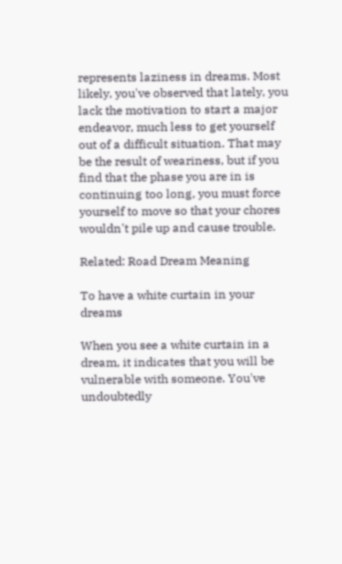represents laziness in dreams. Most likely, you've observed that lately, you lack the motivation to start a major endeavor, much less to get yourself out of a difficult situation. That may be the result of weariness, but if you find that the phase you are in is continuing too long, you must force yourself to move so that your chores wouldn't pile up and cause trouble.

Related: Road Dream Meaning

To have a white curtain in your dreams

When you see a white curtain in a dream, it indicates that you will be vulnerable with someone. You've undoubtedly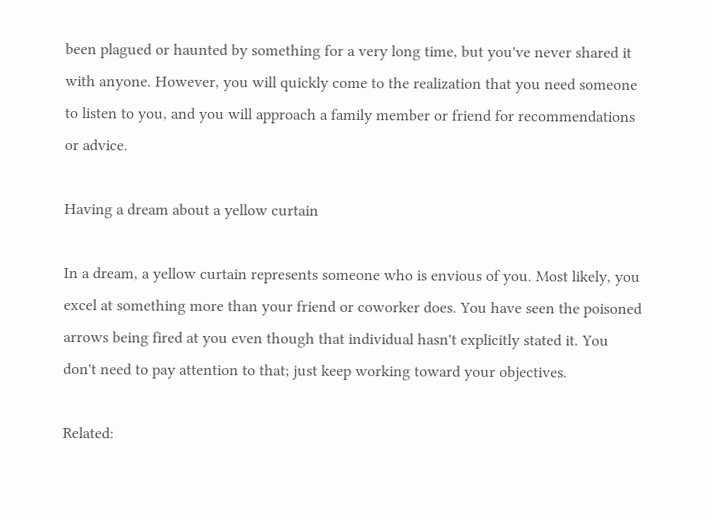been plagued or haunted by something for a very long time, but you've never shared it with anyone. However, you will quickly come to the realization that you need someone to listen to you, and you will approach a family member or friend for recommendations or advice.

Having a dream about a yellow curtain

In a dream, a yellow curtain represents someone who is envious of you. Most likely, you excel at something more than your friend or coworker does. You have seen the poisoned arrows being fired at you even though that individual hasn't explicitly stated it. You don't need to pay attention to that; just keep working toward your objectives.

Related: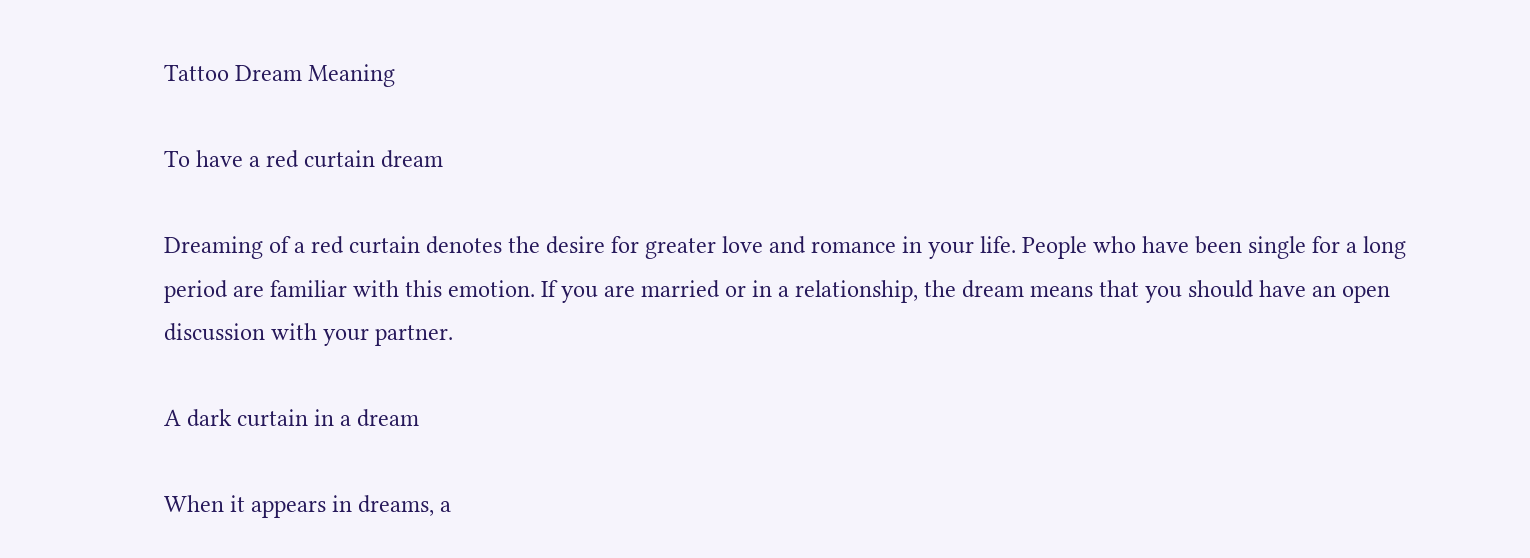Tattoo Dream Meaning

To have a red curtain dream

Dreaming of a red curtain denotes the desire for greater love and romance in your life. People who have been single for a long period are familiar with this emotion. If you are married or in a relationship, the dream means that you should have an open discussion with your partner.

A dark curtain in a dream

When it appears in dreams, a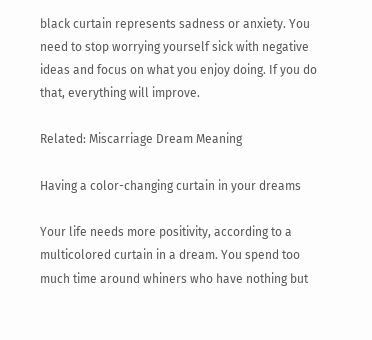black curtain represents sadness or anxiety. You need to stop worrying yourself sick with negative ideas and focus on what you enjoy doing. If you do that, everything will improve.

Related: Miscarriage Dream Meaning

Having a color-changing curtain in your dreams

Your life needs more positivity, according to a multicolored curtain in a dream. You spend too much time around whiners who have nothing but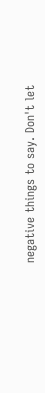negative things to say. Don't let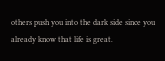others push you into the dark side since you already know that life is great.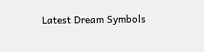Latest Dream Symbols